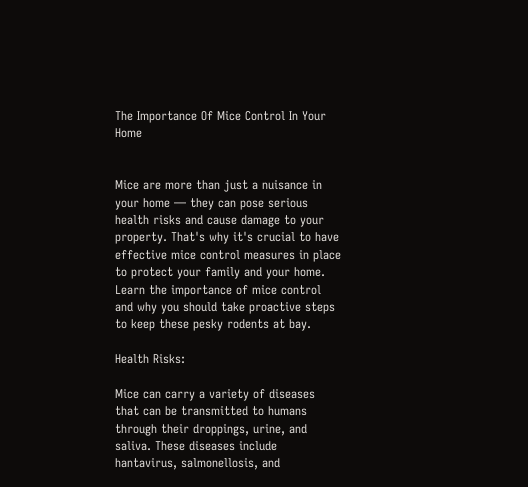The Importance Of Mice Control In Your Home


Mice are more than just a nuisance in your home — they can pose serious health risks and cause damage to your property. That's why it's crucial to have effective mice control measures in place to protect your family and your home. Learn the importance of mice control and why you should take proactive steps to keep these pesky rodents at bay.

Health Risks:

Mice can carry a variety of diseases that can be transmitted to humans through their droppings, urine, and saliva. These diseases include hantavirus, salmonellosis, and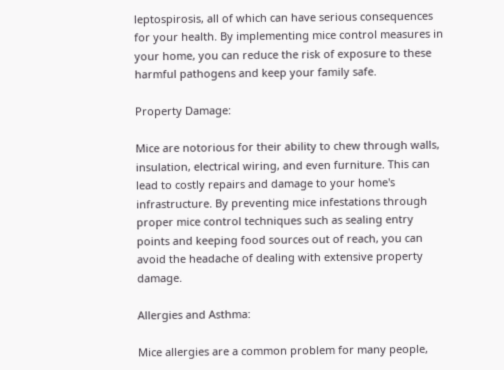leptospirosis, all of which can have serious consequences for your health. By implementing mice control measures in your home, you can reduce the risk of exposure to these harmful pathogens and keep your family safe.

Property Damage:

Mice are notorious for their ability to chew through walls, insulation, electrical wiring, and even furniture. This can lead to costly repairs and damage to your home's infrastructure. By preventing mice infestations through proper mice control techniques such as sealing entry points and keeping food sources out of reach, you can avoid the headache of dealing with extensive property damage.

Allergies and Asthma:

Mice allergies are a common problem for many people,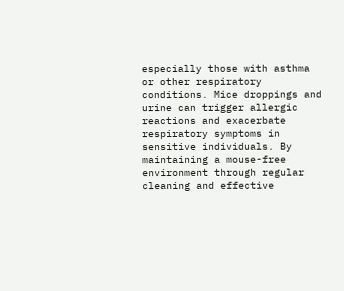especially those with asthma or other respiratory conditions. Mice droppings and urine can trigger allergic reactions and exacerbate respiratory symptoms in sensitive individuals. By maintaining a mouse-free environment through regular cleaning and effective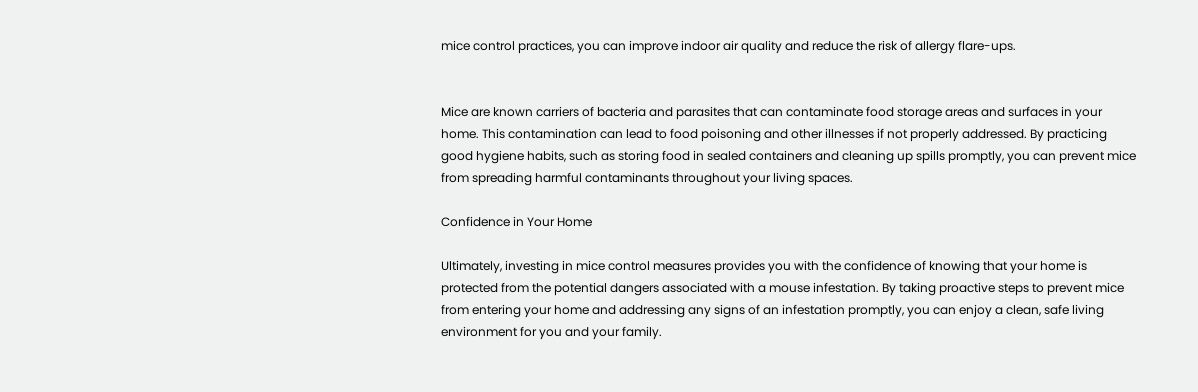mice control practices, you can improve indoor air quality and reduce the risk of allergy flare-ups.


Mice are known carriers of bacteria and parasites that can contaminate food storage areas and surfaces in your home. This contamination can lead to food poisoning and other illnesses if not properly addressed. By practicing good hygiene habits, such as storing food in sealed containers and cleaning up spills promptly, you can prevent mice from spreading harmful contaminants throughout your living spaces.

Confidence in Your Home

Ultimately, investing in mice control measures provides you with the confidence of knowing that your home is protected from the potential dangers associated with a mouse infestation. By taking proactive steps to prevent mice from entering your home and addressing any signs of an infestation promptly, you can enjoy a clean, safe living environment for you and your family.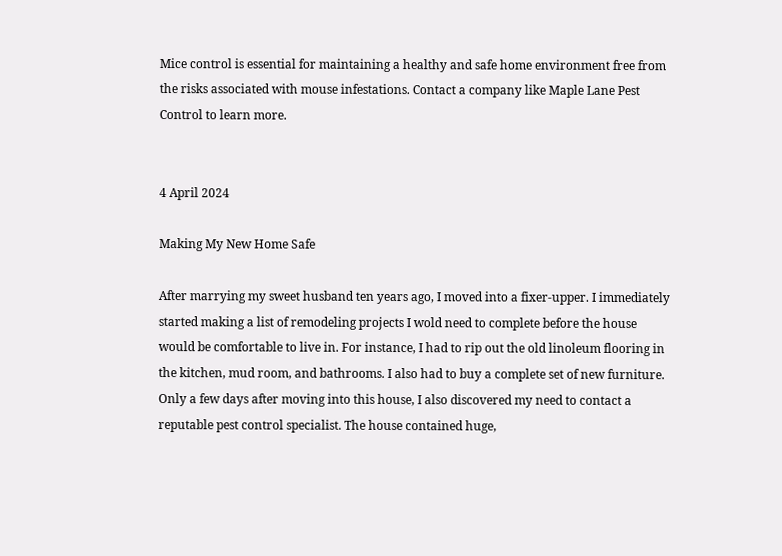Mice control is essential for maintaining a healthy and safe home environment free from the risks associated with mouse infestations. Contact a company like Maple Lane Pest Control to learn more.


4 April 2024

Making My New Home Safe

After marrying my sweet husband ten years ago, I moved into a fixer-upper. I immediately started making a list of remodeling projects I wold need to complete before the house would be comfortable to live in. For instance, I had to rip out the old linoleum flooring in the kitchen, mud room, and bathrooms. I also had to buy a complete set of new furniture. Only a few days after moving into this house, I also discovered my need to contact a reputable pest control specialist. The house contained huge,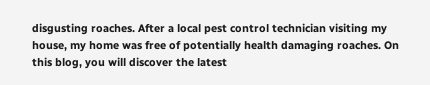disgusting roaches. After a local pest control technician visiting my house, my home was free of potentially health damaging roaches. On this blog, you will discover the latest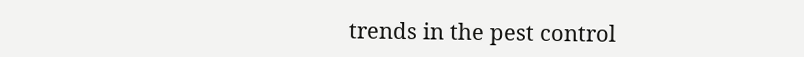trends in the pest control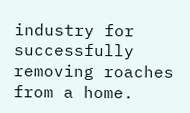industry for successfully removing roaches from a home.